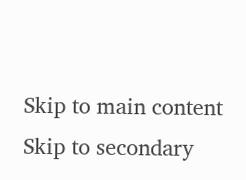Skip to main content Skip to secondary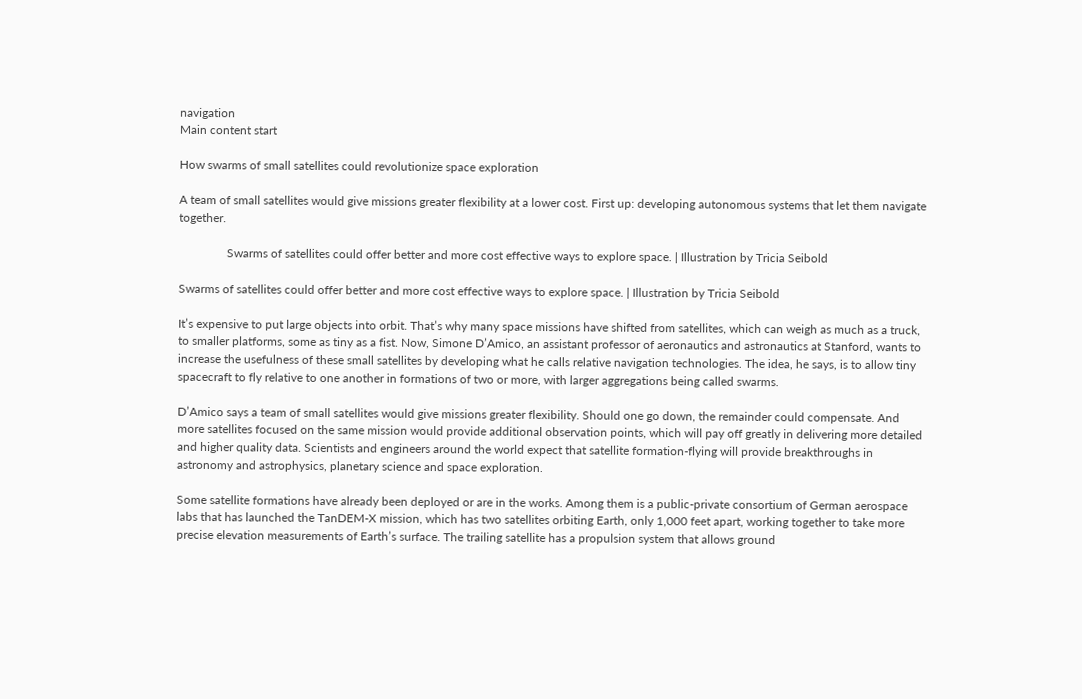navigation
Main content start

How swarms of small satellites could revolutionize space exploration

A team of small satellites would give missions greater flexibility at a lower cost. First up: developing autonomous systems that let them navigate together.

                Swarms of satellites could offer better and more cost effective ways to explore space. | Illustration by Tricia Seibold

Swarms of satellites could offer better and more cost effective ways to explore space. | Illustration by Tricia Seibold

It’s expensive to put large objects into orbit. That’s why many space missions have shifted from satellites, which can weigh as much as a truck, to smaller platforms, some as tiny as a fist. Now, Simone D’Amico, an assistant professor of aeronautics and astronautics at Stanford, wants to increase the usefulness of these small satellites by developing what he calls relative navigation technologies. The idea, he says, is to allow tiny spacecraft to fly relative to one another in formations of two or more, with larger aggregations being called swarms.

D’Amico says a team of small satellites would give missions greater flexibility. Should one go down, the remainder could compensate. And more satellites focused on the same mission would provide additional observation points, which will pay off greatly in delivering more detailed and higher quality data. Scientists and engineers around the world expect that satellite formation-flying will provide breakthroughs in astronomy and astrophysics, planetary science and space exploration.

Some satellite formations have already been deployed or are in the works. Among them is a public-private consortium of German aerospace labs that has launched the TanDEM-X mission, which has two satellites orbiting Earth, only 1,000 feet apart, working together to take more precise elevation measurements of Earth’s surface. The trailing satellite has a propulsion system that allows ground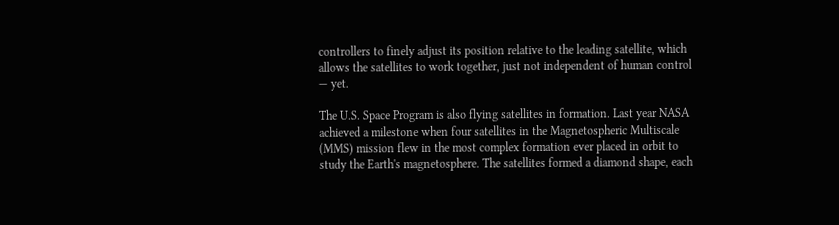controllers to finely adjust its position relative to the leading satellite, which allows the satellites to work together, just not independent of human control — yet.

The U.S. Space Program is also flying satellites in formation. Last year NASA achieved a milestone when four satellites in the Magnetospheric Multiscale (MMS) mission flew in the most complex formation ever placed in orbit to study the Earth's magnetosphere. The satellites formed a diamond shape, each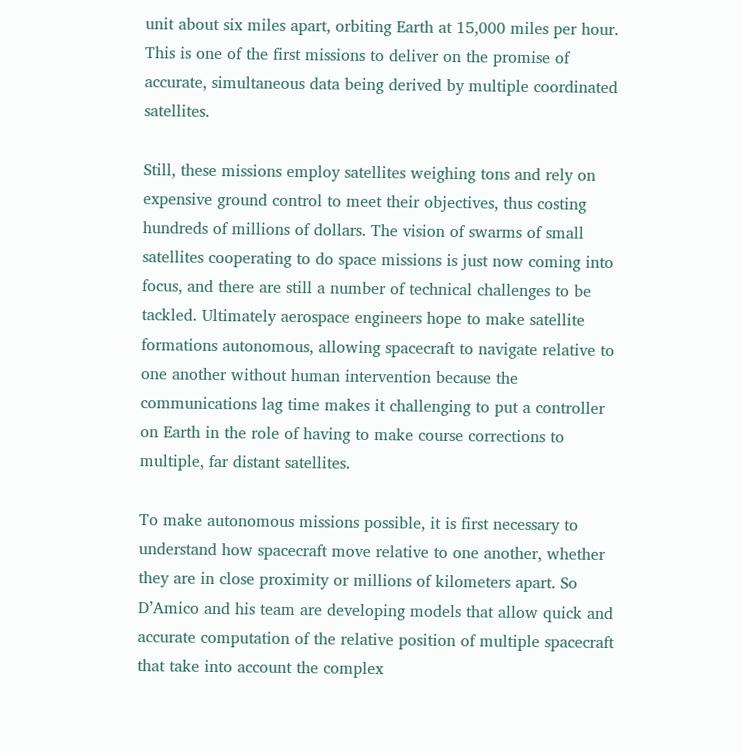unit about six miles apart, orbiting Earth at 15,000 miles per hour. This is one of the first missions to deliver on the promise of accurate, simultaneous data being derived by multiple coordinated satellites.

Still, these missions employ satellites weighing tons and rely on expensive ground control to meet their objectives, thus costing hundreds of millions of dollars. The vision of swarms of small satellites cooperating to do space missions is just now coming into focus, and there are still a number of technical challenges to be tackled. Ultimately aerospace engineers hope to make satellite formations autonomous, allowing spacecraft to navigate relative to one another without human intervention because the communications lag time makes it challenging to put a controller on Earth in the role of having to make course corrections to multiple, far distant satellites.

To make autonomous missions possible, it is first necessary to understand how spacecraft move relative to one another, whether they are in close proximity or millions of kilometers apart. So D’Amico and his team are developing models that allow quick and accurate computation of the relative position of multiple spacecraft that take into account the complex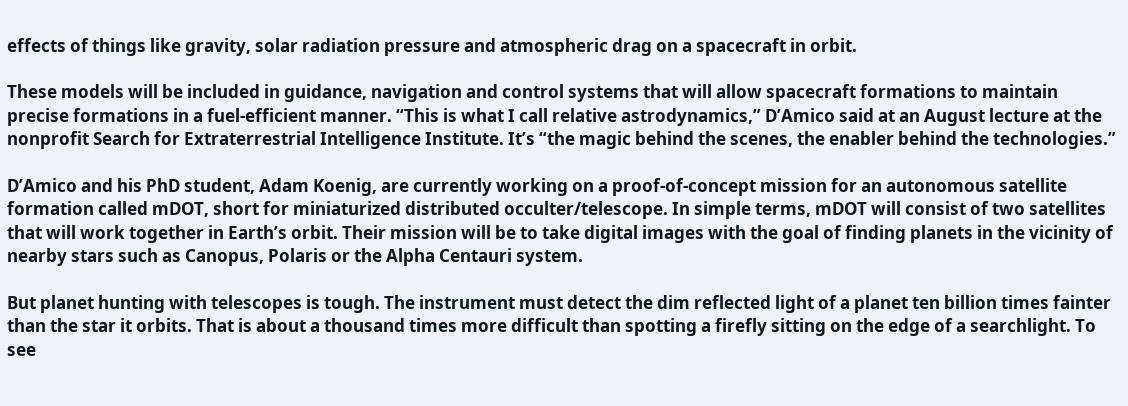effects of things like gravity, solar radiation pressure and atmospheric drag on a spacecraft in orbit.

These models will be included in guidance, navigation and control systems that will allow spacecraft formations to maintain precise formations in a fuel-efficient manner. “This is what I call relative astrodynamics,” D’Amico said at an August lecture at the nonprofit Search for Extraterrestrial Intelligence Institute. It’s “the magic behind the scenes, the enabler behind the technologies.”

D’Amico and his PhD student, Adam Koenig, are currently working on a proof-of-concept mission for an autonomous satellite formation called mDOT, short for miniaturized distributed occulter/telescope. In simple terms, mDOT will consist of two satellites that will work together in Earth’s orbit. Their mission will be to take digital images with the goal of finding planets in the vicinity of nearby stars such as Canopus, Polaris or the Alpha Centauri system.

But planet hunting with telescopes is tough. The instrument must detect the dim reflected light of a planet ten billion times fainter than the star it orbits. That is about a thousand times more difficult than spotting a firefly sitting on the edge of a searchlight. To see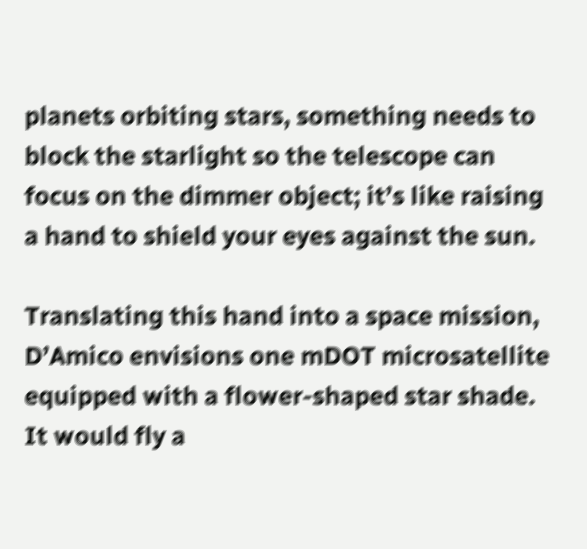planets orbiting stars, something needs to block the starlight so the telescope can focus on the dimmer object; it’s like raising a hand to shield your eyes against the sun.

Translating this hand into a space mission, D’Amico envisions one mDOT microsatellite equipped with a flower-shaped star shade. It would fly a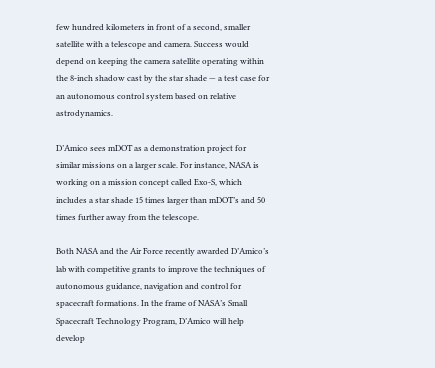few hundred kilometers in front of a second, smaller satellite with a telescope and camera. Success would depend on keeping the camera satellite operating within the 8-inch shadow cast by the star shade — a test case for an autonomous control system based on relative astrodynamics.

D’Amico sees mDOT as a demonstration project for similar missions on a larger scale. For instance, NASA is working on a mission concept called Exo-S, which includes a star shade 15 times larger than mDOT’s and 50 times further away from the telescope.

Both NASA and the Air Force recently awarded D’Amico’s lab with competitive grants to improve the techniques of autonomous guidance, navigation and control for spacecraft formations. In the frame of NASA’s Small Spacecraft Technology Program, D’Amico will help develop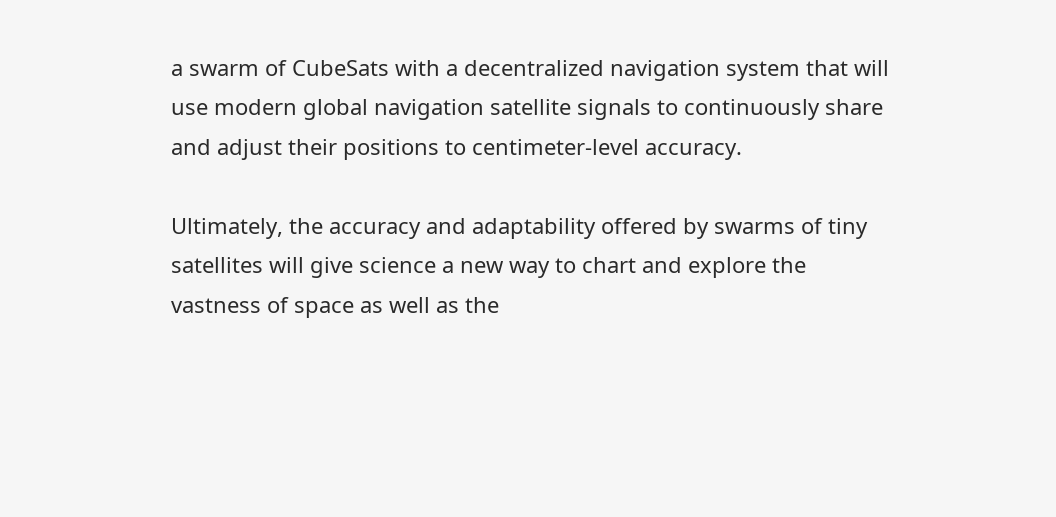a swarm of CubeSats with a decentralized navigation system that will use modern global navigation satellite signals to continuously share and adjust their positions to centimeter-level accuracy.

Ultimately, the accuracy and adaptability offered by swarms of tiny satellites will give science a new way to chart and explore the vastness of space as well as the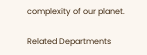complexity of our planet.

Related Departments